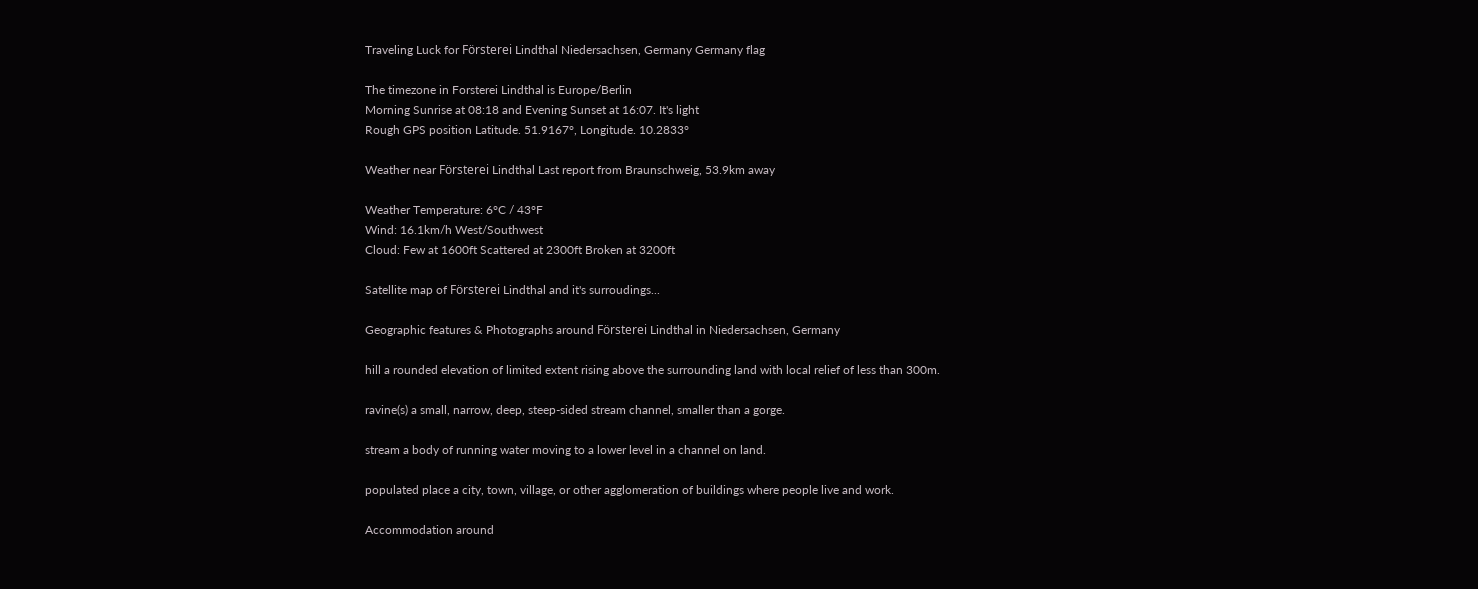Traveling Luck for Försterei Lindthal Niedersachsen, Germany Germany flag

The timezone in Forsterei Lindthal is Europe/Berlin
Morning Sunrise at 08:18 and Evening Sunset at 16:07. It's light
Rough GPS position Latitude. 51.9167°, Longitude. 10.2833°

Weather near Försterei Lindthal Last report from Braunschweig, 53.9km away

Weather Temperature: 6°C / 43°F
Wind: 16.1km/h West/Southwest
Cloud: Few at 1600ft Scattered at 2300ft Broken at 3200ft

Satellite map of Försterei Lindthal and it's surroudings...

Geographic features & Photographs around Försterei Lindthal in Niedersachsen, Germany

hill a rounded elevation of limited extent rising above the surrounding land with local relief of less than 300m.

ravine(s) a small, narrow, deep, steep-sided stream channel, smaller than a gorge.

stream a body of running water moving to a lower level in a channel on land.

populated place a city, town, village, or other agglomeration of buildings where people live and work.

Accommodation around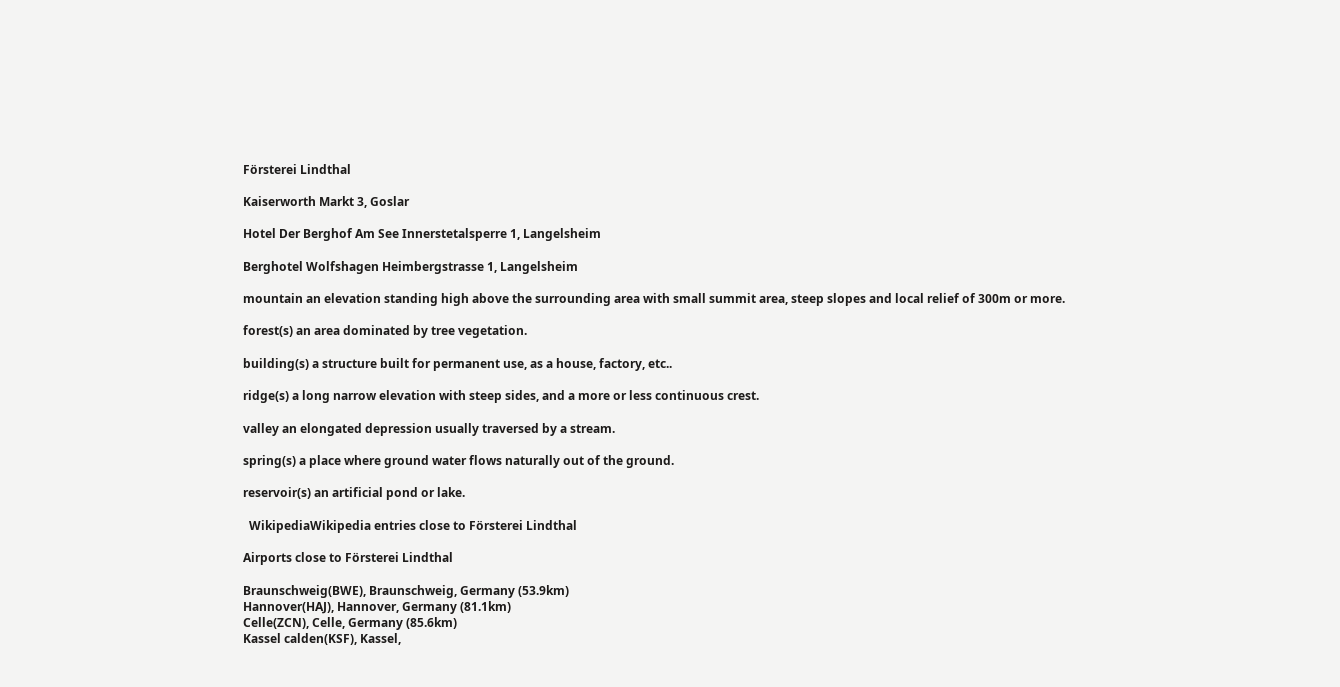Försterei Lindthal

Kaiserworth Markt 3, Goslar

Hotel Der Berghof Am See Innerstetalsperre 1, Langelsheim

Berghotel Wolfshagen Heimbergstrasse 1, Langelsheim

mountain an elevation standing high above the surrounding area with small summit area, steep slopes and local relief of 300m or more.

forest(s) an area dominated by tree vegetation.

building(s) a structure built for permanent use, as a house, factory, etc..

ridge(s) a long narrow elevation with steep sides, and a more or less continuous crest.

valley an elongated depression usually traversed by a stream.

spring(s) a place where ground water flows naturally out of the ground.

reservoir(s) an artificial pond or lake.

  WikipediaWikipedia entries close to Försterei Lindthal

Airports close to Försterei Lindthal

Braunschweig(BWE), Braunschweig, Germany (53.9km)
Hannover(HAJ), Hannover, Germany (81.1km)
Celle(ZCN), Celle, Germany (85.6km)
Kassel calden(KSF), Kassel,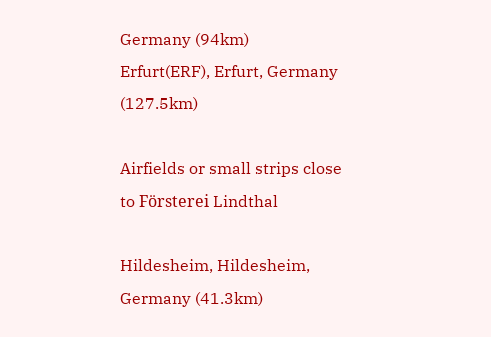Germany (94km)
Erfurt(ERF), Erfurt, Germany (127.5km)

Airfields or small strips close to Försterei Lindthal

Hildesheim, Hildesheim, Germany (41.3km)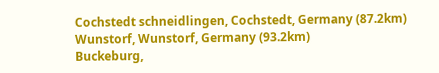Cochstedt schneidlingen, Cochstedt, Germany (87.2km)
Wunstorf, Wunstorf, Germany (93.2km)
Buckeburg,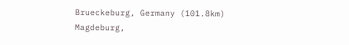Brueckeburg, Germany (101.8km)
Magdeburg,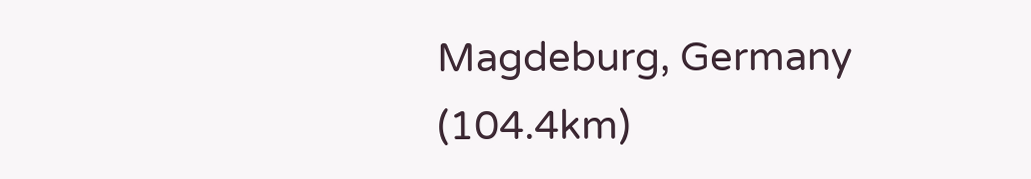Magdeburg, Germany (104.4km)